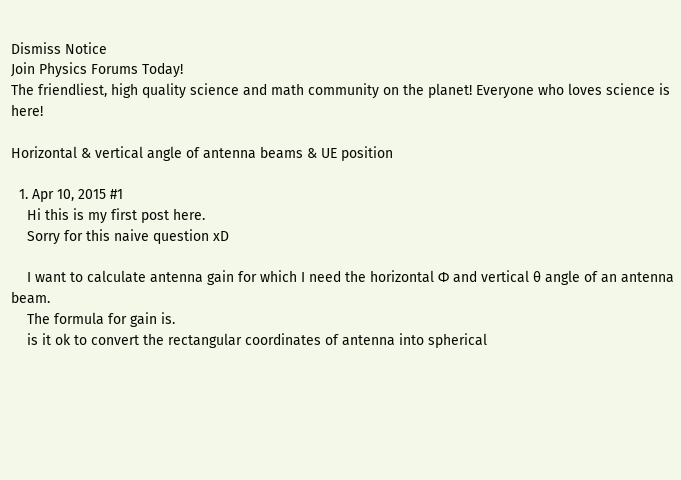Dismiss Notice
Join Physics Forums Today!
The friendliest, high quality science and math community on the planet! Everyone who loves science is here!

Horizontal & vertical angle of antenna beams & UE position

  1. Apr 10, 2015 #1
    Hi this is my first post here.
    Sorry for this naive question xD

    I want to calculate antenna gain for which I need the horizontal Φ and vertical θ angle of an antenna beam.
    The formula for gain is.
    is it ok to convert the rectangular coordinates of antenna into spherical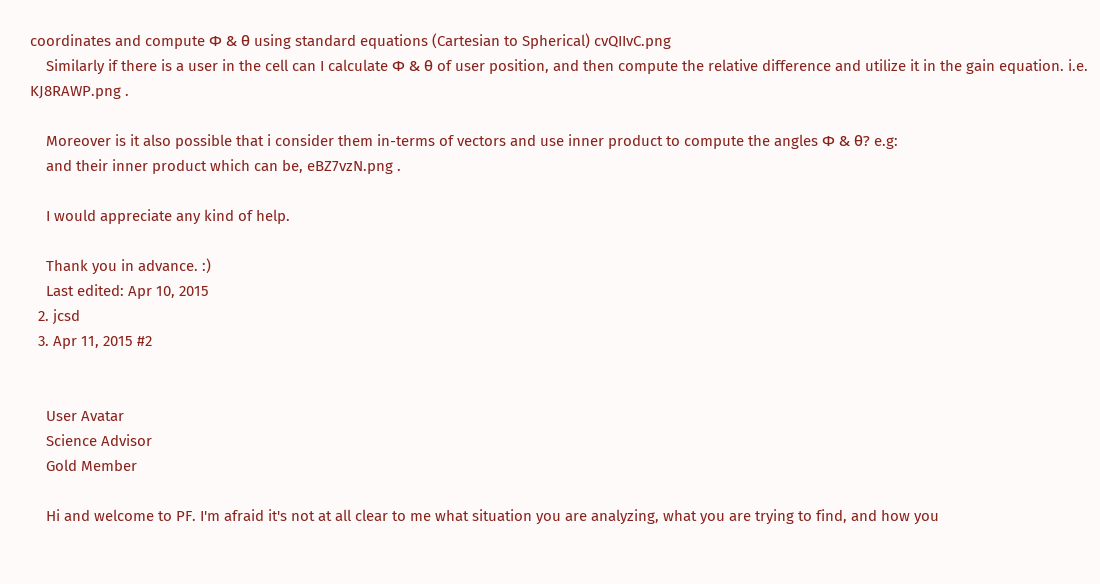coordinates and compute Φ & θ using standard equations (Cartesian to Spherical) cvQIIvC.png
    Similarly if there is a user in the cell can I calculate Φ & θ of user position, and then compute the relative difference and utilize it in the gain equation. i.e. KJ8RAWP.png .

    Moreover is it also possible that i consider them in-terms of vectors and use inner product to compute the angles Φ & θ? e.g:
    and their inner product which can be, eBZ7vzN.png .

    I would appreciate any kind of help.

    Thank you in advance. :)
    Last edited: Apr 10, 2015
  2. jcsd
  3. Apr 11, 2015 #2


    User Avatar
    Science Advisor
    Gold Member

    Hi and welcome to PF. I'm afraid it's not at all clear to me what situation you are analyzing, what you are trying to find, and how you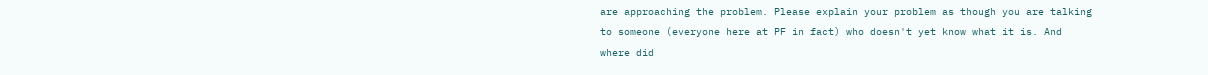are approaching the problem. Please explain your problem as though you are talking to someone (everyone here at PF in fact) who doesn't yet know what it is. And where did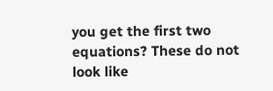you get the first two equations? These do not look like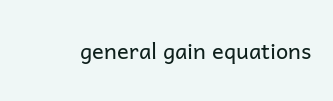general gain equations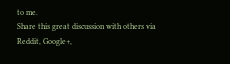to me.
Share this great discussion with others via Reddit, Google+,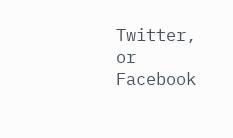Twitter, or Facebook